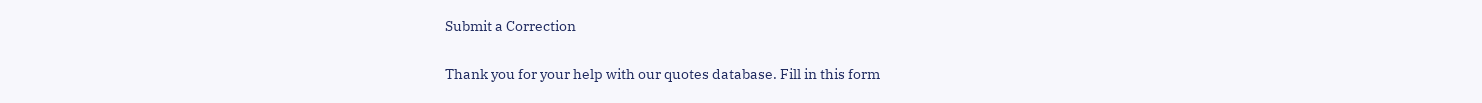Submit a Correction

Thank you for your help with our quotes database. Fill in this form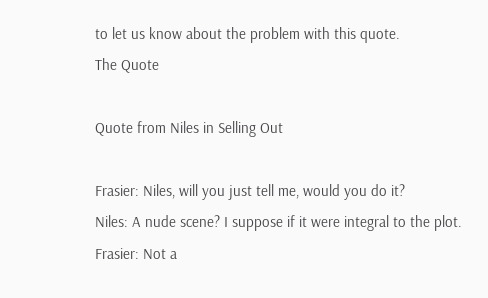to let us know about the problem with this quote.
The Quote

Quote from Niles in Selling Out

Frasier: Niles, will you just tell me, would you do it?
Niles: A nude scene? I suppose if it were integral to the plot.
Frasier: Not a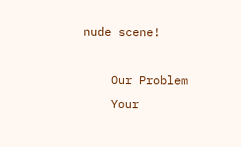nude scene!

    Our Problem
    Your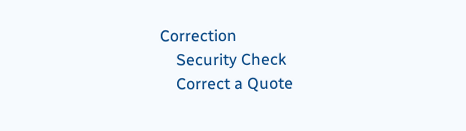Correction
    Security Check
    Correct a Quote